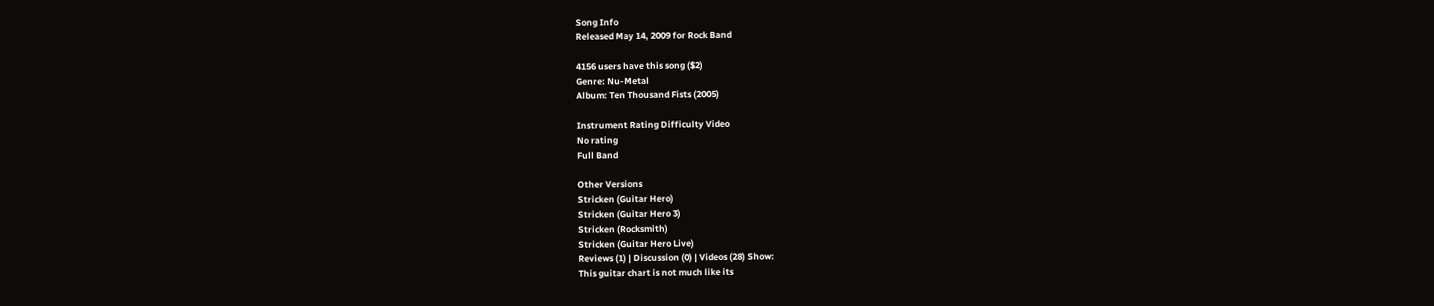Song Info
Released May 14, 2009 for Rock Band

4156 users have this song ($2)
Genre: Nu-Metal
Album: Ten Thousand Fists (2005)

Instrument Rating Difficulty Video
No rating
Full Band

Other Versions
Stricken (Guitar Hero)
Stricken (Guitar Hero 3)
Stricken (Rocksmith)
Stricken (Guitar Hero Live)
Reviews (1) | Discussion (0) | Videos (28) Show:
This guitar chart is not much like its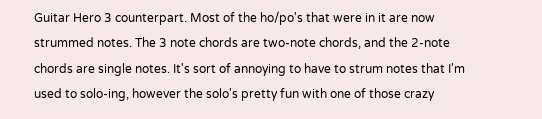Guitar Hero 3 counterpart. Most of the ho/po's that were in it are now strummed notes. The 3 note chords are two-note chords, and the 2-note chords are single notes. It's sort of annoying to have to strum notes that I'm used to solo-ing, however the solo's pretty fun with one of those crazy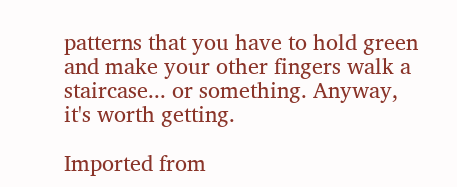patterns that you have to hold green and make your other fingers walk a staircase... or something. Anyway, it's worth getting.

Imported from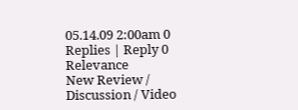05.14.09 2:00am 0 Replies | Reply 0 Relevance
New Review / Discussion / Video